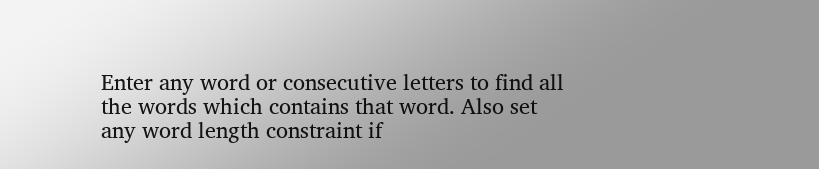Enter any word or consecutive letters to find all the words which contains that word. Also set any word length constraint if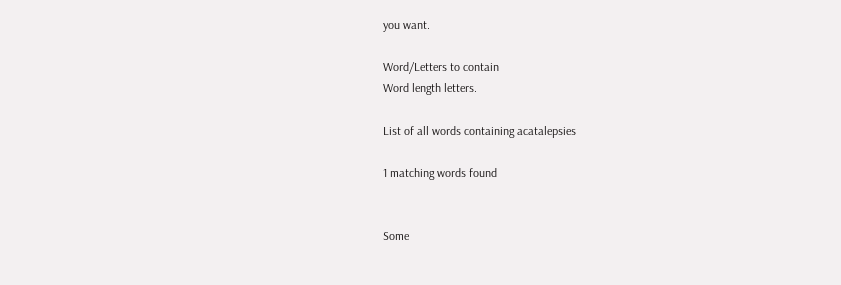you want.

Word/Letters to contain
Word length letters.

List of all words containing acatalepsies

1 matching words found


Some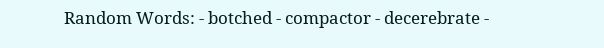Random Words: - botched - compactor - decerebrate -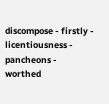discompose - firstly - licentiousness - pancheons - worthed